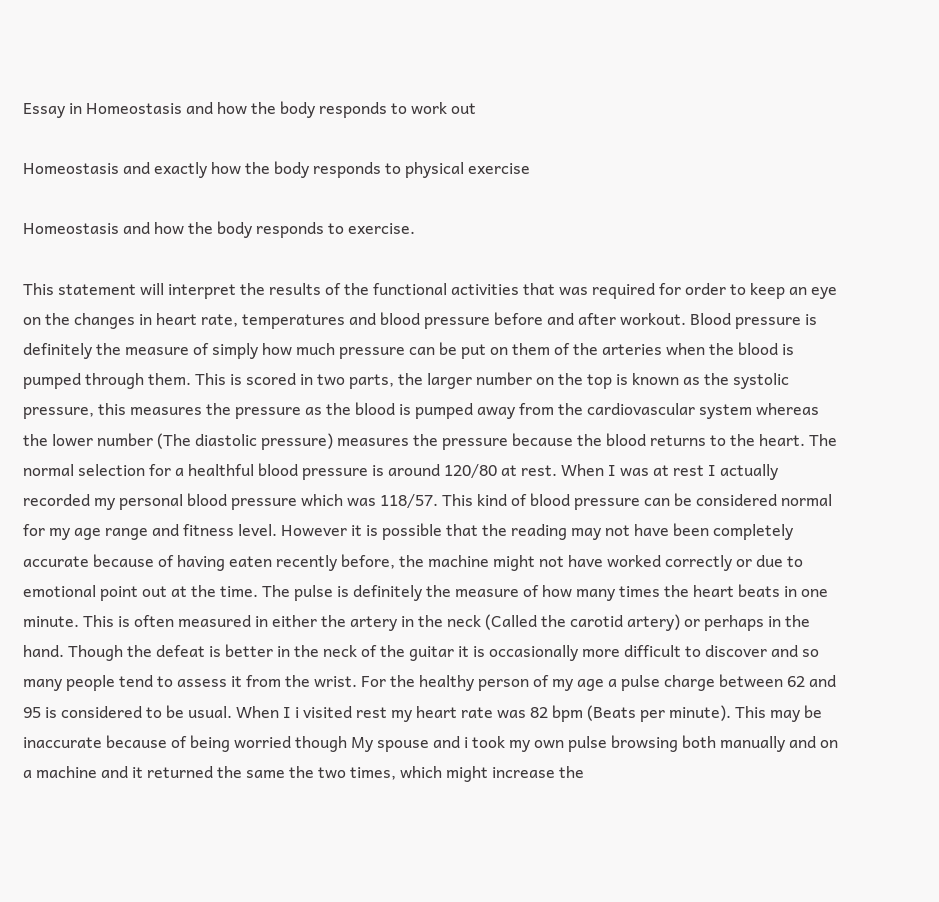Essay in Homeostasis and how the body responds to work out

Homeostasis and exactly how the body responds to physical exercise

Homeostasis and how the body responds to exercise.

This statement will interpret the results of the functional activities that was required for order to keep an eye on the changes in heart rate, temperatures and blood pressure before and after workout. Blood pressure is definitely the measure of simply how much pressure can be put on them of the arteries when the blood is pumped through them. This is scored in two parts, the larger number on the top is known as the systolic pressure, this measures the pressure as the blood is pumped away from the cardiovascular system whereas the lower number (The diastolic pressure) measures the pressure because the blood returns to the heart. The normal selection for a healthful blood pressure is around 120/80 at rest. When I was at rest I actually recorded my personal blood pressure which was 118/57. This kind of blood pressure can be considered normal for my age range and fitness level. However it is possible that the reading may not have been completely accurate because of having eaten recently before, the machine might not have worked correctly or due to emotional point out at the time. The pulse is definitely the measure of how many times the heart beats in one minute. This is often measured in either the artery in the neck (Called the carotid artery) or perhaps in the hand. Though the defeat is better in the neck of the guitar it is occasionally more difficult to discover and so many people tend to assess it from the wrist. For the healthy person of my age a pulse charge between 62 and 95 is considered to be usual. When I i visited rest my heart rate was 82 bpm (Beats per minute). This may be inaccurate because of being worried though My spouse and i took my own pulse browsing both manually and on a machine and it returned the same the two times, which might increase the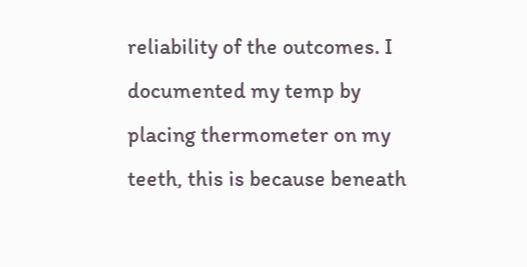reliability of the outcomes. I documented my temp by placing thermometer on my teeth, this is because beneath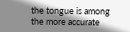the tongue is among the more accurate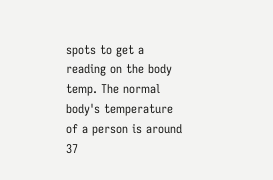spots to get a reading on the body temp. The normal body's temperature of a person is around 37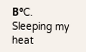В°C. Sleeping my heat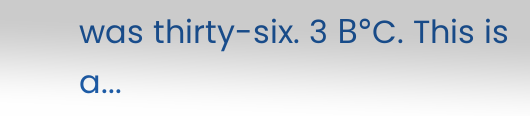was thirty-six. 3 В°C. This is a...